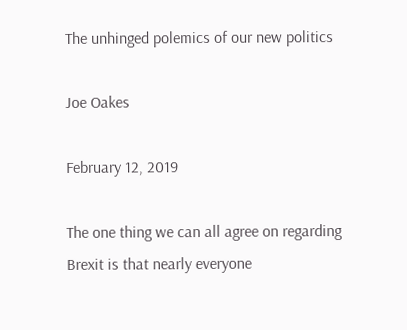The unhinged polemics of our new politics

Joe Oakes

February 12, 2019

The one thing we can all agree on regarding Brexit is that nearly everyone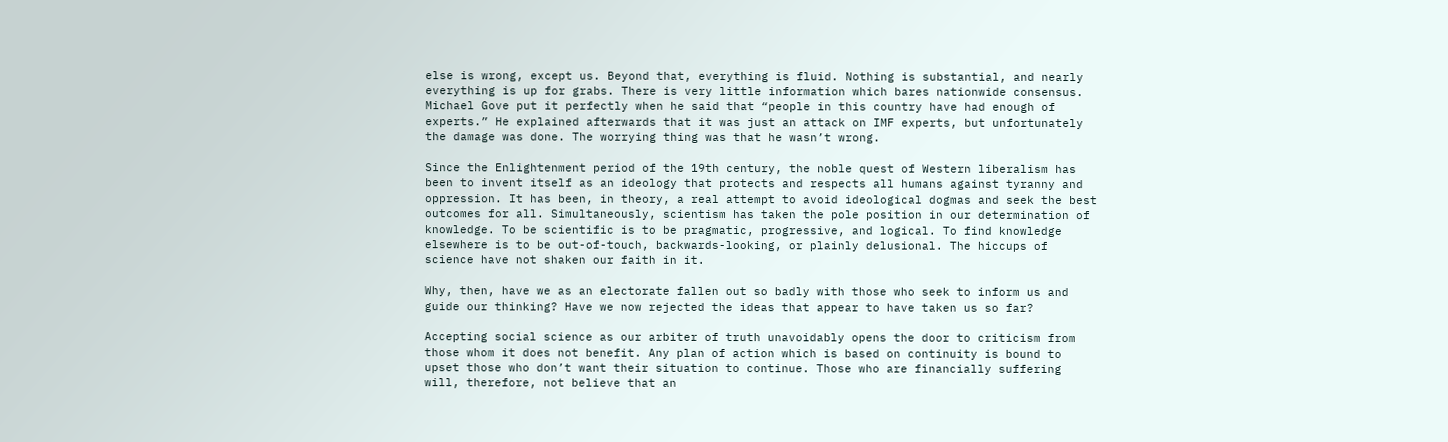else is wrong, except us. Beyond that, everything is fluid. Nothing is substantial, and nearly everything is up for grabs. There is very little information which bares nationwide consensus. Michael Gove put it perfectly when he said that “people in this country have had enough of experts.” He explained afterwards that it was just an attack on IMF experts, but unfortunately the damage was done. The worrying thing was that he wasn’t wrong.

Since the Enlightenment period of the 19th century, the noble quest of Western liberalism has been to invent itself as an ideology that protects and respects all humans against tyranny and oppression. It has been, in theory, a real attempt to avoid ideological dogmas and seek the best outcomes for all. Simultaneously, scientism has taken the pole position in our determination of knowledge. To be scientific is to be pragmatic, progressive, and logical. To find knowledge elsewhere is to be out-of-touch, backwards-looking, or plainly delusional. The hiccups of science have not shaken our faith in it.

Why, then, have we as an electorate fallen out so badly with those who seek to inform us and guide our thinking? Have we now rejected the ideas that appear to have taken us so far?

Accepting social science as our arbiter of truth unavoidably opens the door to criticism from those whom it does not benefit. Any plan of action which is based on continuity is bound to upset those who don’t want their situation to continue. Those who are financially suffering will, therefore, not believe that an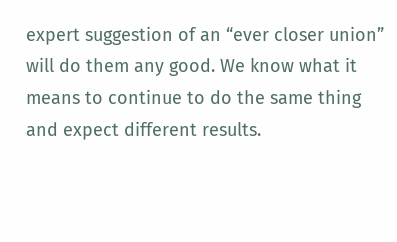expert suggestion of an “ever closer union” will do them any good. We know what it means to continue to do the same thing and expect different results.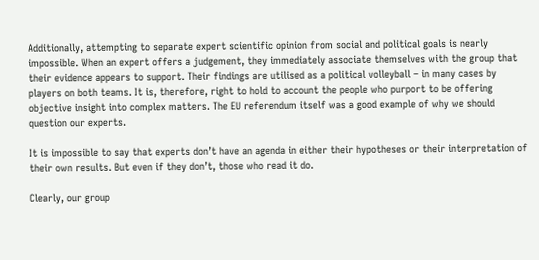Additionally, attempting to separate expert scientific opinion from social and political goals is nearly impossible. When an expert offers a judgement, they immediately associate themselves with the group that their evidence appears to support. Their findings are utilised as a political volleyball – in many cases by players on both teams. It is, therefore, right to hold to account the people who purport to be offering objective insight into complex matters. The EU referendum itself was a good example of why we should question our experts.

It is impossible to say that experts don’t have an agenda in either their hypotheses or their interpretation of their own results. But even if they don’t, those who read it do.

Clearly, our group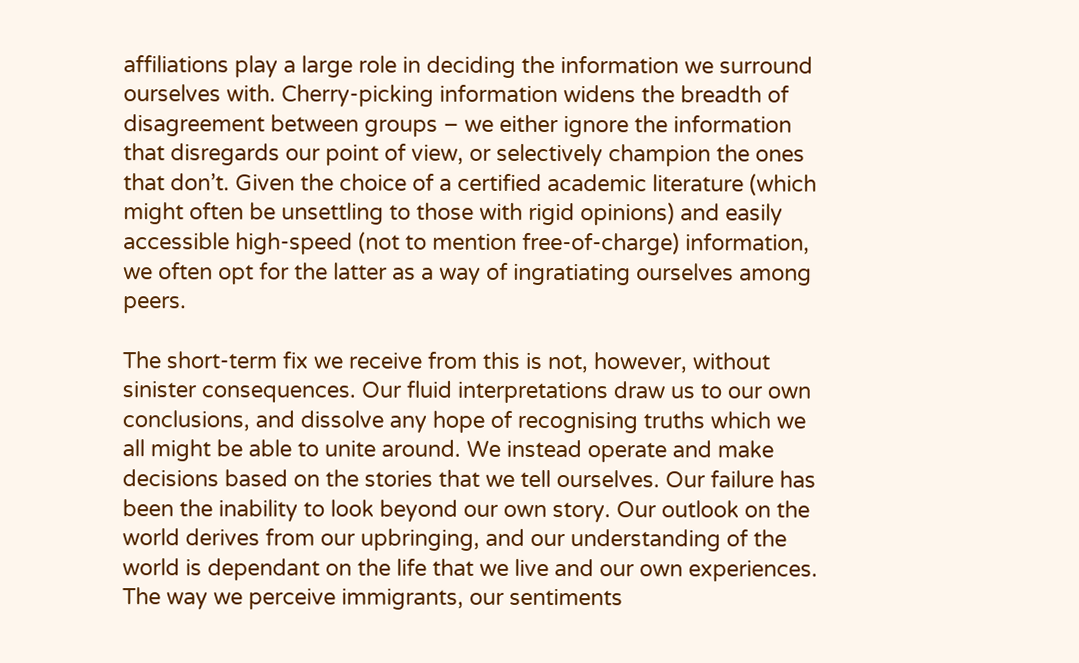affiliations play a large role in deciding the information we surround ourselves with. Cherry-picking information widens the breadth of disagreement between groups – we either ignore the information that disregards our point of view, or selectively champion the ones that don’t. Given the choice of a certified academic literature (which might often be unsettling to those with rigid opinions) and easily accessible high-speed (not to mention free-of-charge) information, we often opt for the latter as a way of ingratiating ourselves among peers.

The short-term fix we receive from this is not, however, without sinister consequences. Our fluid interpretations draw us to our own conclusions, and dissolve any hope of recognising truths which we all might be able to unite around. We instead operate and make decisions based on the stories that we tell ourselves. Our failure has been the inability to look beyond our own story. Our outlook on the world derives from our upbringing, and our understanding of the world is dependant on the life that we live and our own experiences. The way we perceive immigrants, our sentiments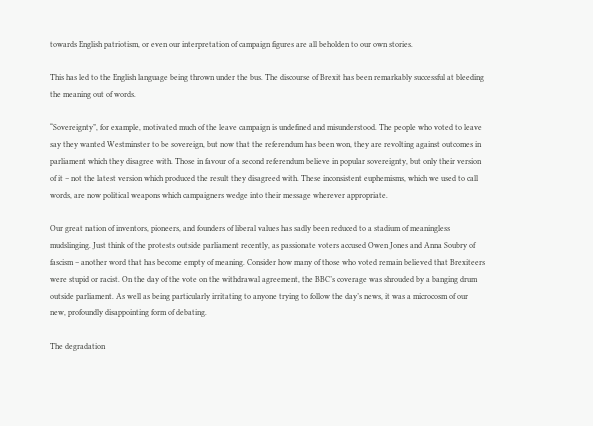towards English patriotism, or even our interpretation of campaign figures are all beholden to our own stories.

This has led to the English language being thrown under the bus. The discourse of Brexit has been remarkably successful at bleeding the meaning out of words.

“Sovereignty”, for example, motivated much of the leave campaign is undefined and misunderstood. The people who voted to leave say they wanted Westminster to be sovereign, but now that the referendum has been won, they are revolting against outcomes in parliament which they disagree with. Those in favour of a second referendum believe in popular sovereignty, but only their version of it – not the latest version which produced the result they disagreed with. These inconsistent euphemisms, which we used to call words, are now political weapons which campaigners wedge into their message wherever appropriate.

Our great nation of inventors, pioneers, and founders of liberal values has sadly been reduced to a stadium of meaningless mudslinging. Just think of the protests outside parliament recently, as passionate voters accused Owen Jones and Anna Soubry of fascism – another word that has become empty of meaning. Consider how many of those who voted remain believed that Brexiteers were stupid or racist. On the day of the vote on the withdrawal agreement, the BBC’s coverage was shrouded by a banging drum outside parliament. As well as being particularly irritating to anyone trying to follow the day’s news, it was a microcosm of our new, profoundly disappointing form of debating.

The degradation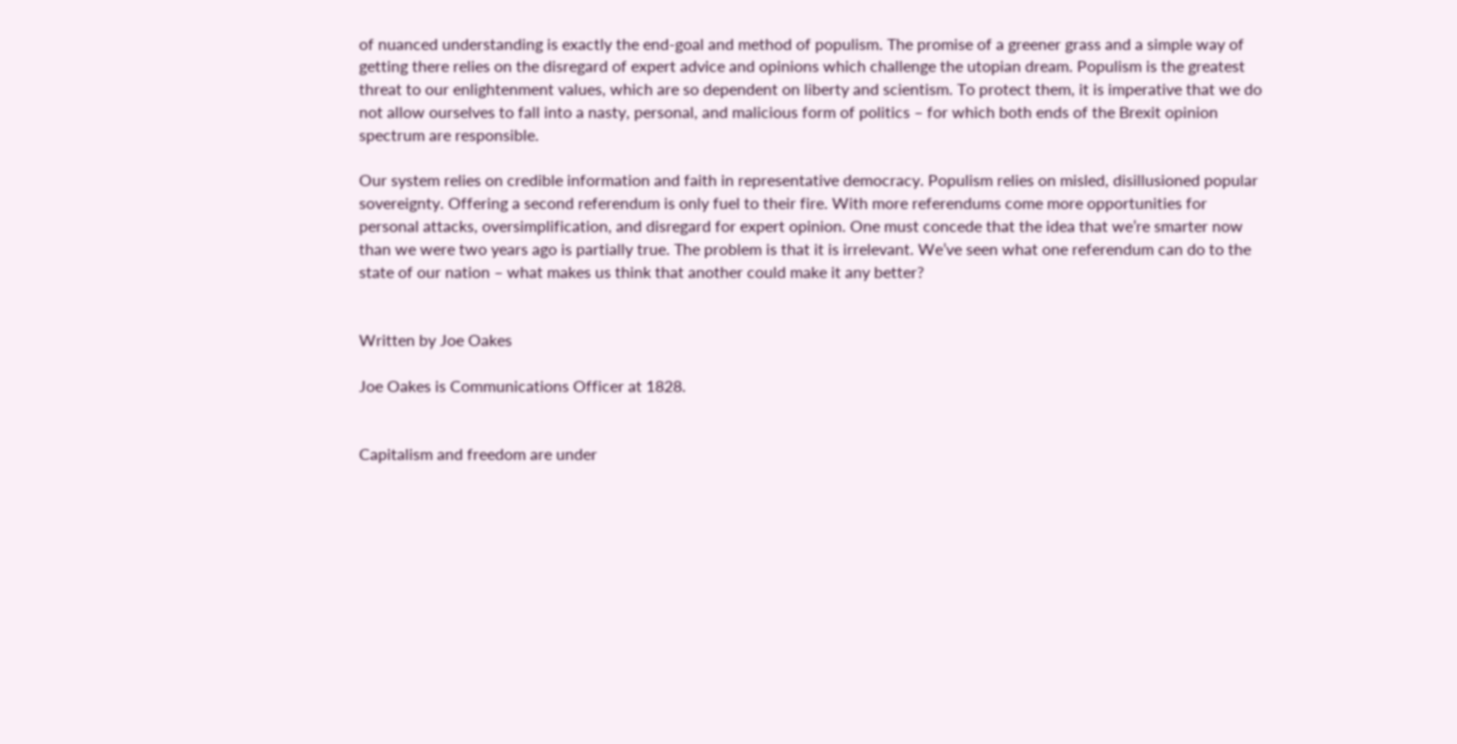of nuanced understanding is exactly the end-goal and method of populism. The promise of a greener grass and a simple way of getting there relies on the disregard of expert advice and opinions which challenge the utopian dream. Populism is the greatest threat to our enlightenment values, which are so dependent on liberty and scientism. To protect them, it is imperative that we do not allow ourselves to fall into a nasty, personal, and malicious form of politics – for which both ends of the Brexit opinion spectrum are responsible.

Our system relies on credible information and faith in representative democracy. Populism relies on misled, disillusioned popular sovereignty. Offering a second referendum is only fuel to their fire. With more referendums come more opportunities for personal attacks, oversimplification, and disregard for expert opinion. One must concede that the idea that we’re smarter now than we were two years ago is partially true. The problem is that it is irrelevant. We’ve seen what one referendum can do to the state of our nation – what makes us think that another could make it any better?


Written by Joe Oakes

Joe Oakes is Communications Officer at 1828.


Capitalism and freedom are under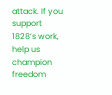attack. If you support 1828’s work, help us champion freedom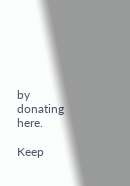by donating here.

Keep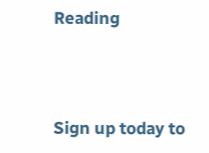Reading



Sign up today to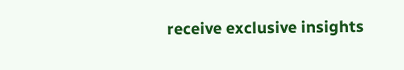receive exclusive insights